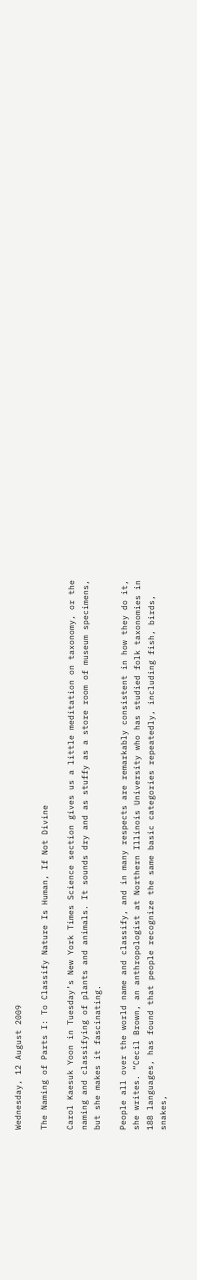Wednesday, 12 August 2009

The Naming of Parts I: To Classify Nature Is Human, If Not Divine

Carol Kaesuk Yoon in Tuesday’s New York Times Science section gives us a little meditation on taxonomy, or the naming and classifying of plants and animals. It sounds dry and as stuffy as a store room of museum specimens, but she makes it fascinating.

People all over the world name and classify, and in many respects are remarkably consistent in how they do it, she writes. “Cecil Brown, an anthropologist at Northern Illinois University who has studied folk taxonomies in 188 languages, has found that people recognize the same basic categories repeatedly, including fish, birds, snakes,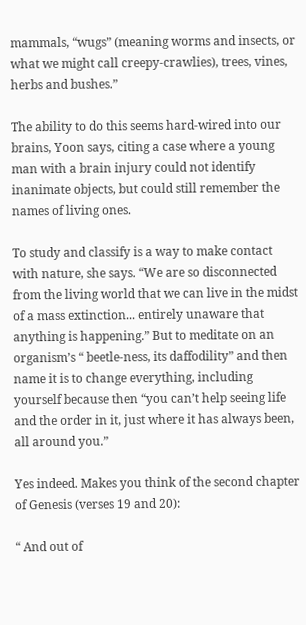mammals, “wugs” (meaning worms and insects, or what we might call creepy-crawlies), trees, vines, herbs and bushes.”

The ability to do this seems hard-wired into our brains, Yoon says, citing a case where a young man with a brain injury could not identify inanimate objects, but could still remember the names of living ones.

To study and classify is a way to make contact with nature, she says. “We are so disconnected from the living world that we can live in the midst of a mass extinction... entirely unaware that anything is happening.” But to meditate on an organism’s “ beetle-ness, its daffodility” and then name it is to change everything, including yourself because then “you can’t help seeing life and the order in it, just where it has always been, all around you.”

Yes indeed. Makes you think of the second chapter of Genesis (verses 19 and 20):

“ And out of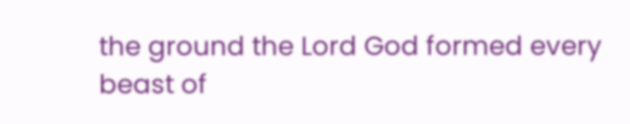the ground the Lord God formed every beast of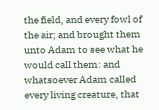the field, and every fowl of the air; and brought them unto Adam to see what he would call them: and whatsoever Adam called every living creature, that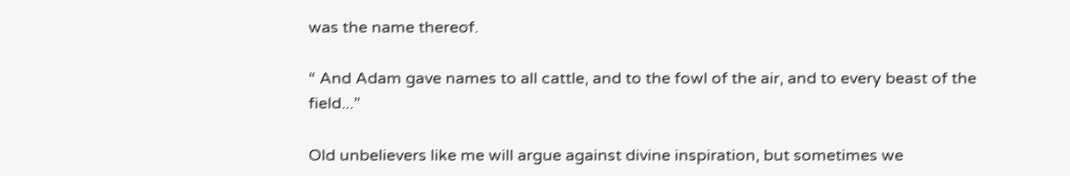was the name thereof.

“ And Adam gave names to all cattle, and to the fowl of the air, and to every beast of the field...”

Old unbelievers like me will argue against divine inspiration, but sometimes we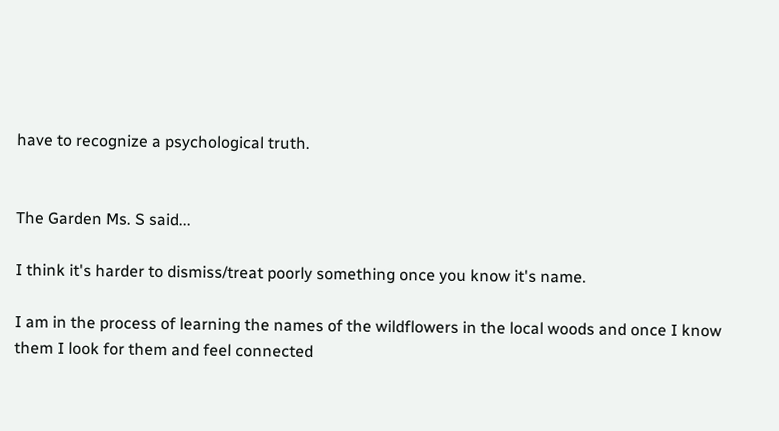have to recognize a psychological truth.


The Garden Ms. S said...

I think it's harder to dismiss/treat poorly something once you know it's name.

I am in the process of learning the names of the wildflowers in the local woods and once I know them I look for them and feel connected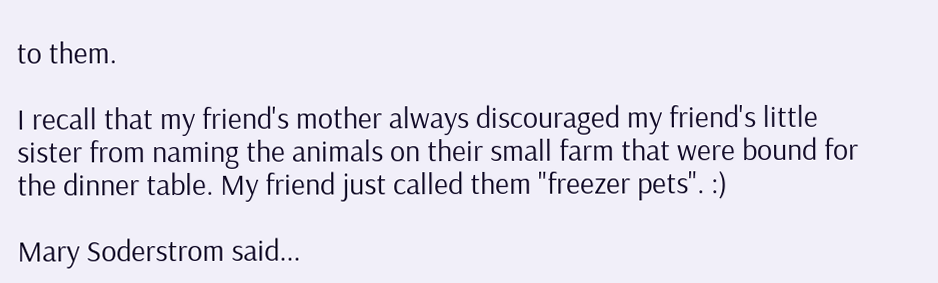to them.

I recall that my friend's mother always discouraged my friend's little sister from naming the animals on their small farm that were bound for the dinner table. My friend just called them "freezer pets". :)

Mary Soderstrom said...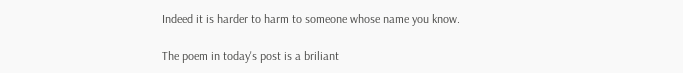Indeed it is harder to harm to someone whose name you know.

The poem in today's post is a briliant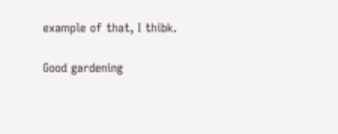example of that, I thibk.

Good gardening